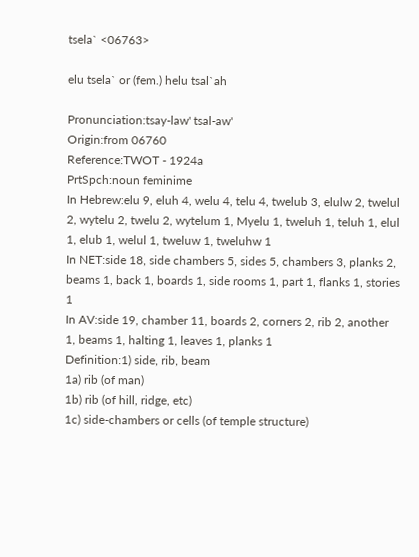tsela` <06763>

elu tsela` or (fem.) helu tsal`ah

Pronunciation:tsay-law' tsal-aw'
Origin:from 06760
Reference:TWOT - 1924a
PrtSpch:noun feminime
In Hebrew:elu 9, eluh 4, welu 4, telu 4, twelub 3, elulw 2, twelul 2, wytelu 2, twelu 2, wytelum 1, Myelu 1, tweluh 1, teluh 1, elul 1, elub 1, welul 1, tweluw 1, tweluhw 1
In NET:side 18, side chambers 5, sides 5, chambers 3, planks 2, beams 1, back 1, boards 1, side rooms 1, part 1, flanks 1, stories 1
In AV:side 19, chamber 11, boards 2, corners 2, rib 2, another 1, beams 1, halting 1, leaves 1, planks 1
Definition:1) side, rib, beam
1a) rib (of man)
1b) rib (of hill, ridge, etc)
1c) side-chambers or cells (of temple structure)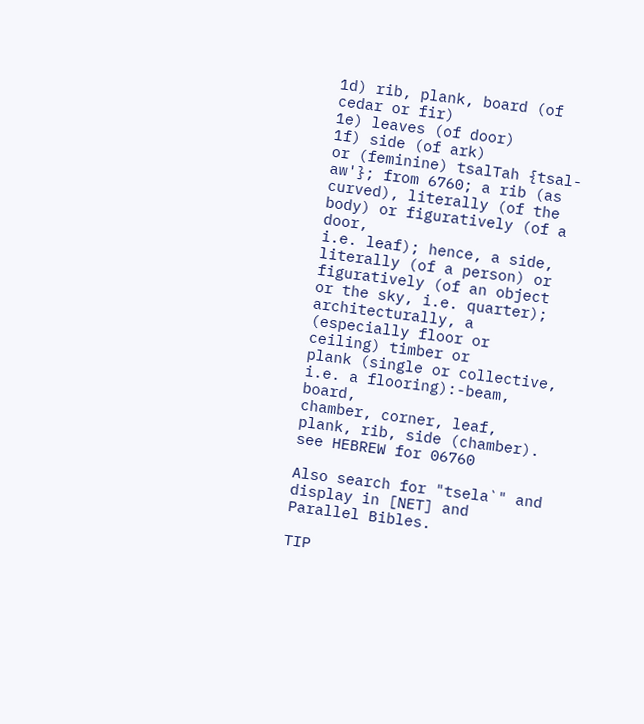1d) rib, plank, board (of cedar or fir)
1e) leaves (of door)
1f) side (of ark)
or (feminine) tsalTah {tsal-aw'}; from 6760; a rib (as
curved), literally (of the body) or figuratively (of a door,
i.e. leaf); hence, a side, literally (of a person) or
figuratively (of an object or the sky, i.e. quarter);
architecturally, a (especially floor or ceiling) timber or
plank (single or collective, i.e. a flooring):-beam, board,
chamber, corner, leaf, plank, rib, side (chamber).
see HEBREW for 06760

Also search for "tsela`" and display in [NET] and Parallel Bibles.

TIP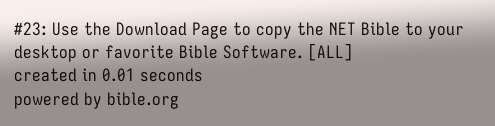#23: Use the Download Page to copy the NET Bible to your desktop or favorite Bible Software. [ALL]
created in 0.01 seconds
powered by bible.org